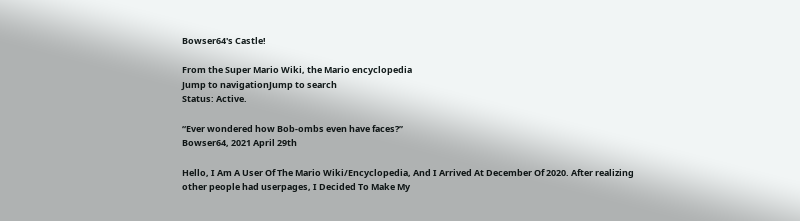Bowser64's Castle!

From the Super Mario Wiki, the Mario encyclopedia
Jump to navigationJump to search
Status: Active.

“Ever wondered how Bob-ombs even have faces?”
Bowser64, 2021 April 29th

Hello, I Am A User Of The Mario Wiki/Encyclopedia, And I Arrived At December Of 2020. After realizing other people had userpages, I Decided To Make My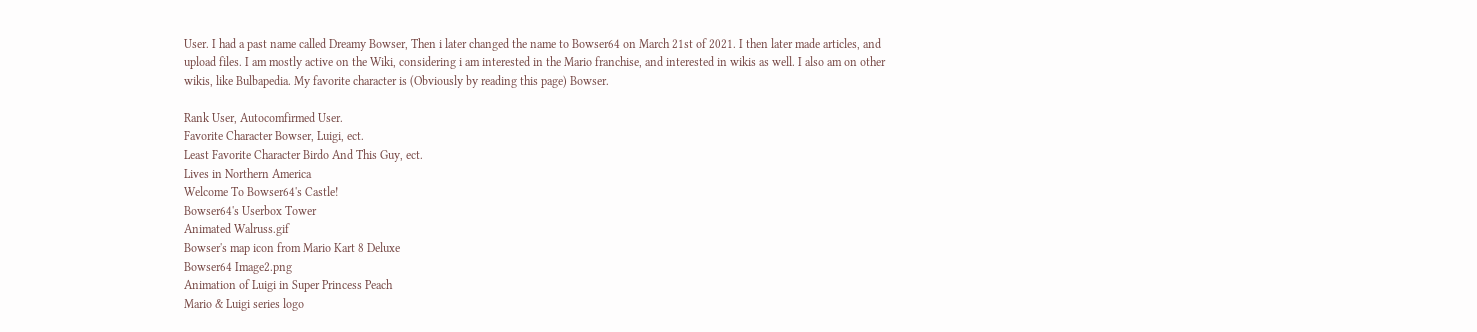User. I had a past name called Dreamy Bowser, Then i later changed the name to Bowser64 on March 21st of 2021. I then later made articles, and upload files. I am mostly active on the Wiki, considering i am interested in the Mario franchise, and interested in wikis as well. I also am on other wikis, like Bulbapedia. My favorite character is (Obviously by reading this page) Bowser.

Rank User, Autocomfirmed User.
Favorite Character Bowser, Luigi, ect.
Least Favorite Character Birdo And This Guy, ect.
Lives in Northern America
Welcome To Bowser64's Castle!
Bowser64's Userbox Tower
Animated Walruss.gif
Bowser's map icon from Mario Kart 8 Deluxe
Bowser64 Image2.png
Animation of Luigi in Super Princess Peach
Mario & Luigi series logo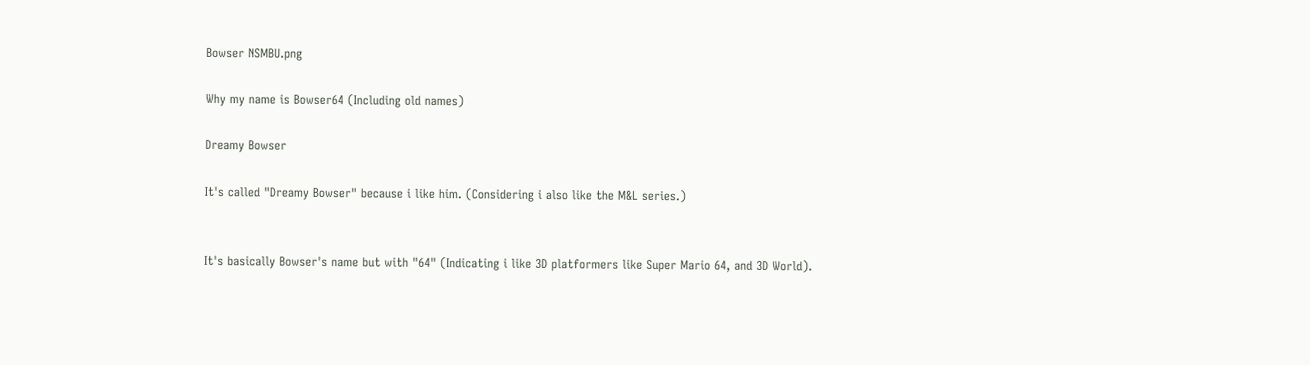Bowser NSMBU.png

Why my name is Bowser64 (Including old names)

Dreamy Bowser

It's called "Dreamy Bowser" because i like him. (Considering i also like the M&L series.)


It's basically Bowser's name but with "64" (Indicating i like 3D platformers like Super Mario 64, and 3D World).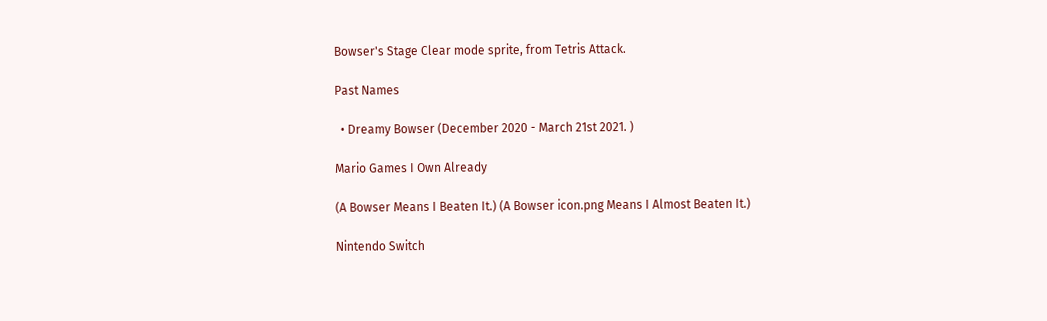Bowser's Stage Clear mode sprite, from Tetris Attack.

Past Names

  • Dreamy Bowser (December 2020 - March 21st 2021. )

Mario Games I Own Already

(A Bowser Means I Beaten It.) (A Bowser icon.png Means I Almost Beaten It.)

Nintendo Switch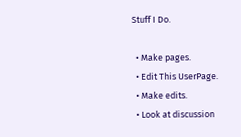Stuff I Do.

  • Make pages.
  • Edit This UserPage.
  • Make edits.
  • Look at discussion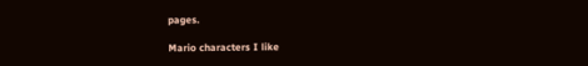pages.

Mario characters I like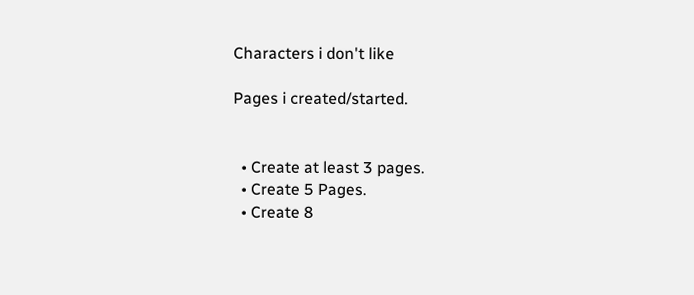Characters i don't like

Pages i created/started.


  • Create at least 3 pages.
  • Create 5 Pages.
  • Create 8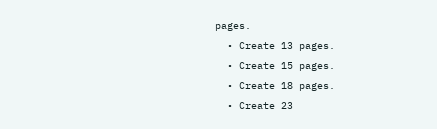pages.
  • Create 13 pages.
  • Create 15 pages.
  • Create 18 pages.
  • Create 23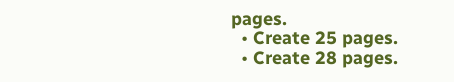pages.
  • Create 25 pages.
  • Create 28 pages.